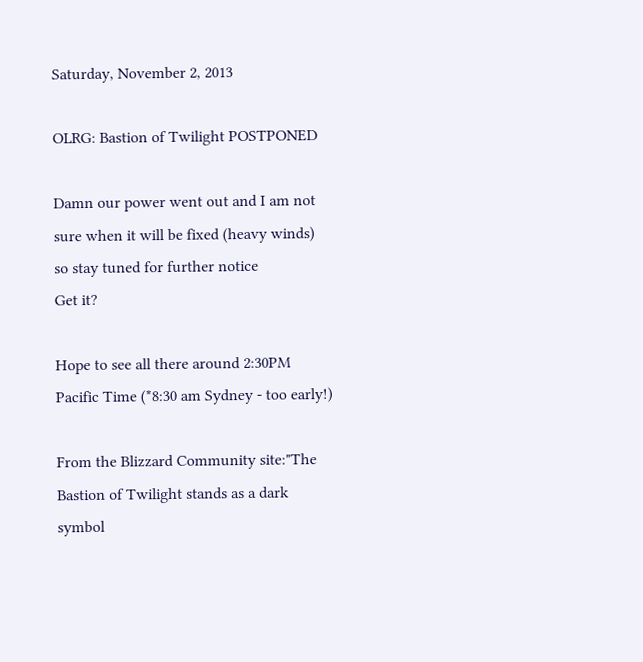Saturday, November 2, 2013

OLRG: Bastion of Twilight POSTPONED

Damn our power went out and I am not sure when it will be fixed (heavy winds) so stay tuned for further notice
Get it?

Hope to see all there around 2:30PM Pacific Time (*8:30 am Sydney - too early!)

From the Blizzard Community site:"The Bastion of Twilight stands as a dark symbol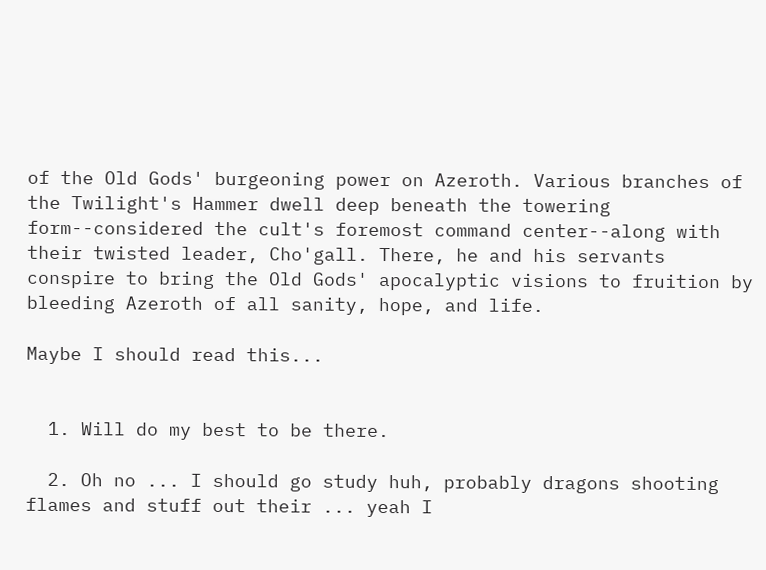of the Old Gods' burgeoning power on Azeroth. Various branches of the Twilight's Hammer dwell deep beneath the towering form--considered the cult's foremost command center--along with their twisted leader, Cho'gall. There, he and his servants conspire to bring the Old Gods' apocalyptic visions to fruition by bleeding Azeroth of all sanity, hope, and life.

Maybe I should read this...


  1. Will do my best to be there.

  2. Oh no ... I should go study huh, probably dragons shooting flames and stuff out their ... yeah I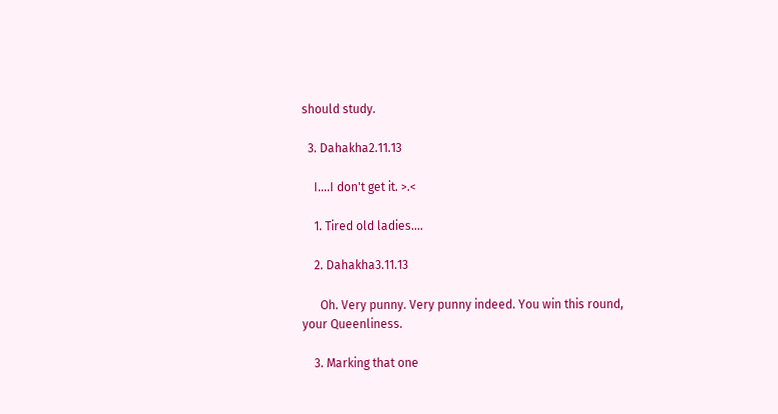should study.

  3. Dahakha2.11.13

    I....I don't get it. >.<

    1. Tired old ladies....

    2. Dahakha3.11.13

      Oh. Very punny. Very punny indeed. You win this round, your Queenliness.

    3. Marking that one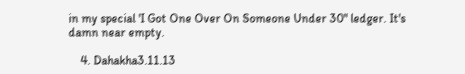in my special 'I Got One Over On Someone Under 30" ledger. It's damn near empty.

    4. Dahakha3.11.13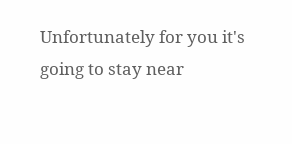Unfortunately for you it's going to stay near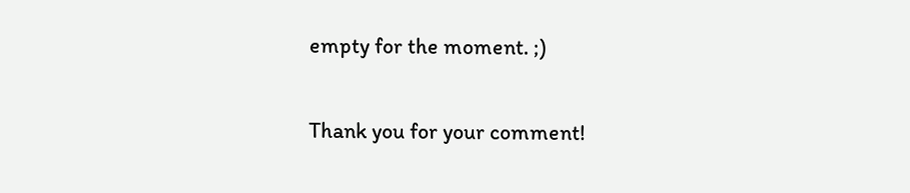empty for the moment. ;)


Thank you for your comment!